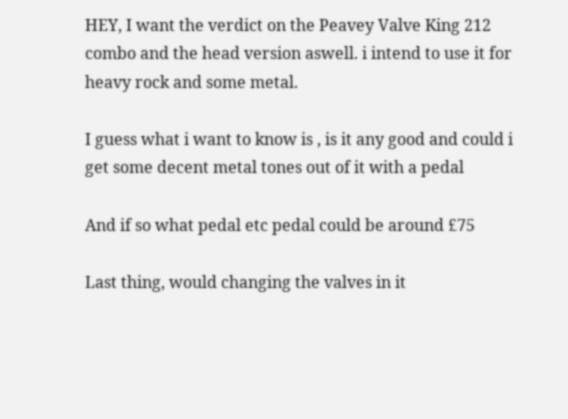HEY, I want the verdict on the Peavey Valve King 212 combo and the head version aswell. i intend to use it for heavy rock and some metal.

I guess what i want to know is , is it any good and could i get some decent metal tones out of it with a pedal

And if so what pedal etc pedal could be around £75

Last thing, would changing the valves in it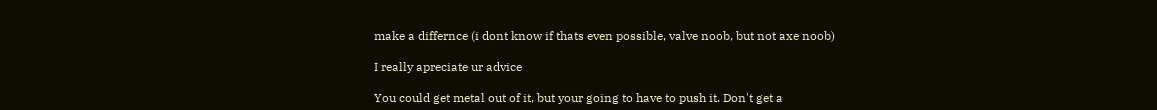make a differnce (i dont know if thats even possible, valve noob, but not axe noob)

I really apreciate ur advice

You could get metal out of it, but your going to have to push it. Don't get a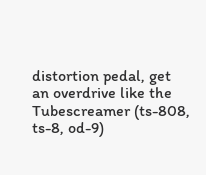distortion pedal, get an overdrive like the Tubescreamer (ts-808, ts-8, od-9)